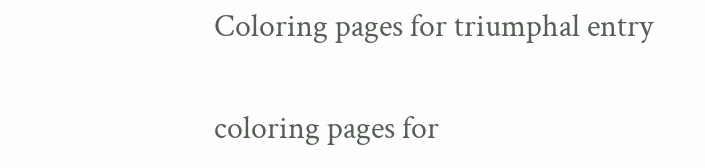Coloring pages for triumphal entry

coloring pages for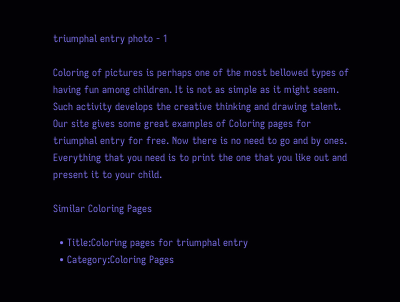triumphal entry photo - 1

Coloring of pictures is perhaps one of the most bellowed types of having fun among children. It is not as simple as it might seem. Such activity develops the creative thinking and drawing talent. Our site gives some great examples of Coloring pages for triumphal entry for free. Now there is no need to go and by ones. Everything that you need is to print the one that you like out and present it to your child.

Similar Coloring Pages

  • Title:Coloring pages for triumphal entry
  • Category:Coloring Pages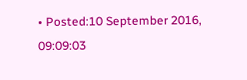• Posted:10 September 2016, 09:09:03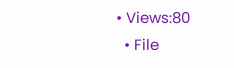• Views:80
  • File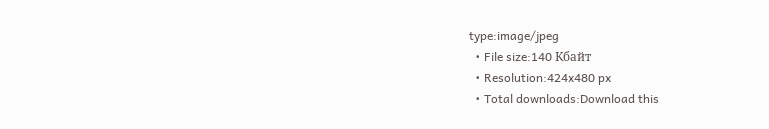type:image/jpeg
  • File size:140 Кбайт
  • Resolution:424x480 px
  • Total downloads:Download this